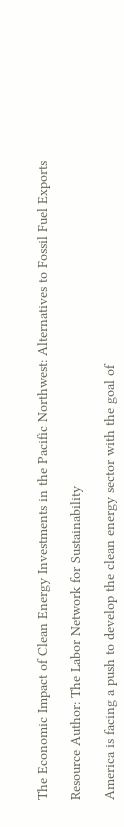The Economic Impact of Clean Energy Investments in the Pacific Northwest: Alternatives to Fossil Fuel Exports

Resource Author: The Labor Network for Sustainability

America is facing a push to develop the clean energy sector with the goal of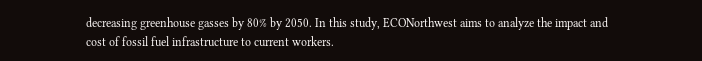decreasing greenhouse gasses by 80% by 2050. In this study, ECONorthwest aims to analyze the impact and cost of fossil fuel infrastructure to current workers.